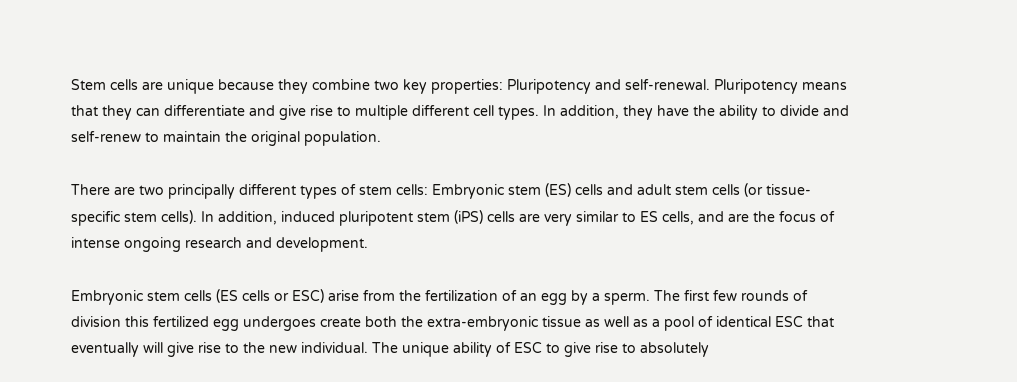Stem cells are unique because they combine two key properties: Pluripotency and self-renewal. Pluripotency means that they can differentiate and give rise to multiple different cell types. In addition, they have the ability to divide and self-renew to maintain the original population.

There are two principally different types of stem cells: Embryonic stem (ES) cells and adult stem cells (or tissue-specific stem cells). In addition, induced pluripotent stem (iPS) cells are very similar to ES cells, and are the focus of intense ongoing research and development.

Embryonic stem cells (ES cells or ESC) arise from the fertilization of an egg by a sperm. The first few rounds of division this fertilized egg undergoes create both the extra-embryonic tissue as well as a pool of identical ESC that eventually will give rise to the new individual. The unique ability of ESC to give rise to absolutely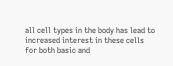all cell types in the body has lead to increased interest in these cells for both basic and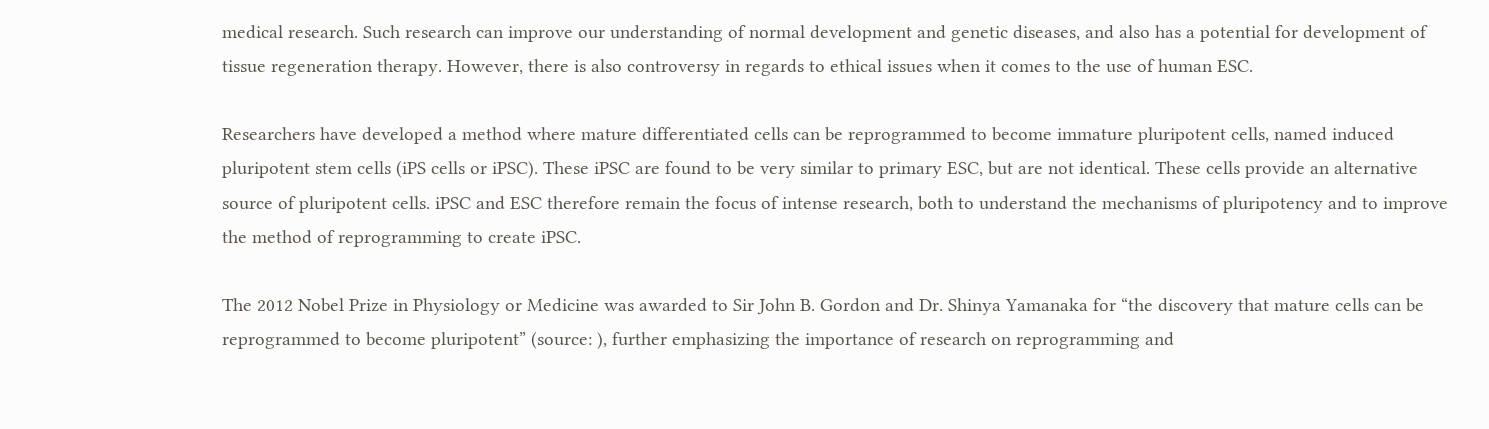medical research. Such research can improve our understanding of normal development and genetic diseases, and also has a potential for development of tissue regeneration therapy. However, there is also controversy in regards to ethical issues when it comes to the use of human ESC.

Researchers have developed a method where mature differentiated cells can be reprogrammed to become immature pluripotent cells, named induced pluripotent stem cells (iPS cells or iPSC). These iPSC are found to be very similar to primary ESC, but are not identical. These cells provide an alternative source of pluripotent cells. iPSC and ESC therefore remain the focus of intense research, both to understand the mechanisms of pluripotency and to improve the method of reprogramming to create iPSC.

The 2012 Nobel Prize in Physiology or Medicine was awarded to Sir John B. Gordon and Dr. Shinya Yamanaka for “the discovery that mature cells can be reprogrammed to become pluripotent” (source: ), further emphasizing the importance of research on reprogramming and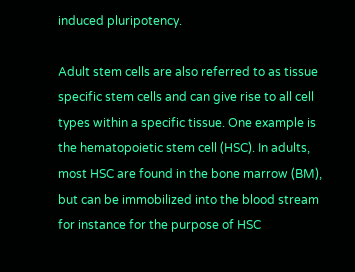induced pluripotency.

Adult stem cells are also referred to as tissue specific stem cells and can give rise to all cell types within a specific tissue. One example is the hematopoietic stem cell (HSC). In adults, most HSC are found in the bone marrow (BM), but can be immobilized into the blood stream for instance for the purpose of HSC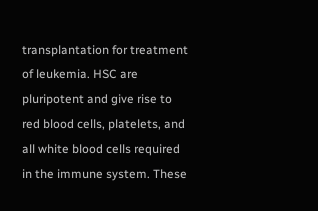transplantation for treatment of leukemia. HSC are pluripotent and give rise to red blood cells, platelets, and all white blood cells required in the immune system. These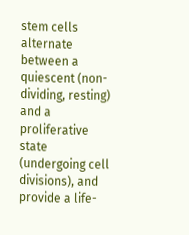stem cells alternate between a quiescent (non-dividing, resting) and a proliferative state (undergoing cell divisions), and provide a life-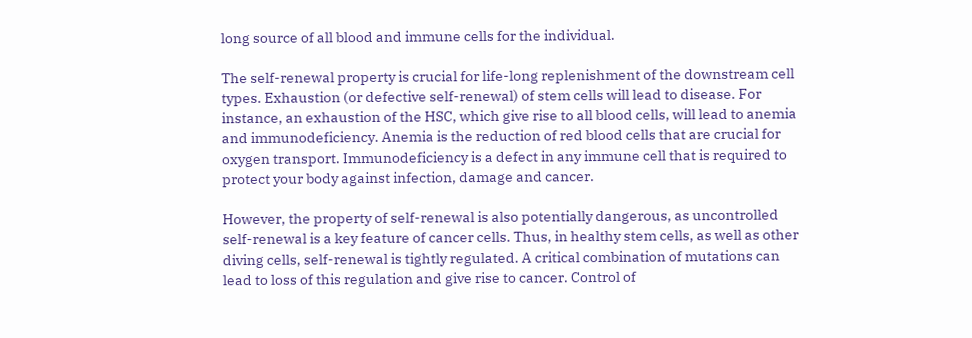long source of all blood and immune cells for the individual.

The self-renewal property is crucial for life-long replenishment of the downstream cell types. Exhaustion (or defective self-renewal) of stem cells will lead to disease. For instance, an exhaustion of the HSC, which give rise to all blood cells, will lead to anemia and immunodeficiency. Anemia is the reduction of red blood cells that are crucial for oxygen transport. Immunodeficiency is a defect in any immune cell that is required to protect your body against infection, damage and cancer.

However, the property of self-renewal is also potentially dangerous, as uncontrolled self-renewal is a key feature of cancer cells. Thus, in healthy stem cells, as well as other diving cells, self-renewal is tightly regulated. A critical combination of mutations can lead to loss of this regulation and give rise to cancer. Control of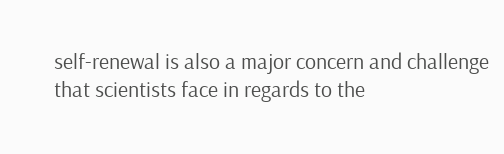self-renewal is also a major concern and challenge that scientists face in regards to the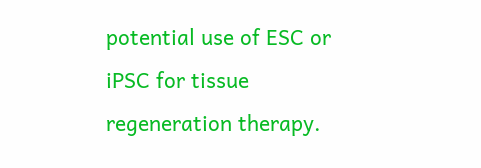potential use of ESC or iPSC for tissue regeneration therapy.